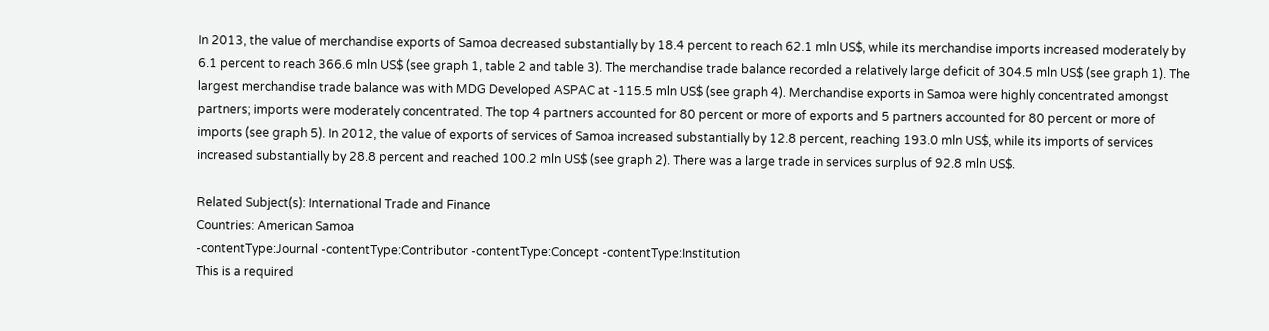In 2013, the value of merchandise exports of Samoa decreased substantially by 18.4 percent to reach 62.1 mln US$, while its merchandise imports increased moderately by 6.1 percent to reach 366.6 mln US$ (see graph 1, table 2 and table 3). The merchandise trade balance recorded a relatively large deficit of 304.5 mln US$ (see graph 1). The largest merchandise trade balance was with MDG Developed ASPAC at -115.5 mln US$ (see graph 4). Merchandise exports in Samoa were highly concentrated amongst partners; imports were moderately concentrated. The top 4 partners accounted for 80 percent or more of exports and 5 partners accounted for 80 percent or more of imports (see graph 5). In 2012, the value of exports of services of Samoa increased substantially by 12.8 percent, reaching 193.0 mln US$, while its imports of services increased substantially by 28.8 percent and reached 100.2 mln US$ (see graph 2). There was a large trade in services surplus of 92.8 mln US$.

Related Subject(s): International Trade and Finance
Countries: American Samoa
-contentType:Journal -contentType:Contributor -contentType:Concept -contentType:Institution
This is a required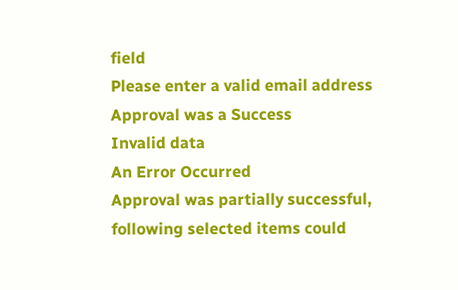field
Please enter a valid email address
Approval was a Success
Invalid data
An Error Occurred
Approval was partially successful, following selected items could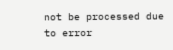not be processed due to error